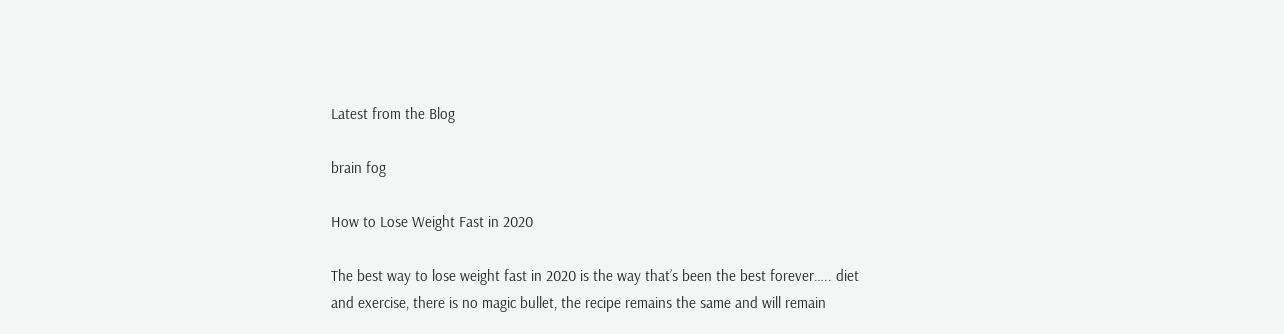Latest from the Blog

brain fog

How to Lose Weight Fast in 2020

The best way to lose weight fast in 2020 is the way that’s been the best forever….. diet and exercise, there is no magic bullet, the recipe remains the same and will remain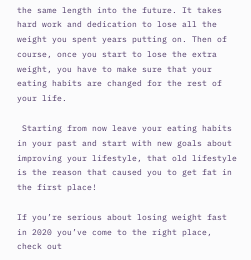the same length into the future. It takes hard work and dedication to lose all the weight you spent years putting on. Then of course, once you start to lose the extra weight, you have to make sure that your eating habits are changed for the rest of your life.

 Starting from now leave your eating habits in your past and start with new goals about improving your lifestyle, that old lifestyle is the reason that caused you to get fat in the first place!

If you’re serious about losing weight fast in 2020 you’ve come to the right place, check out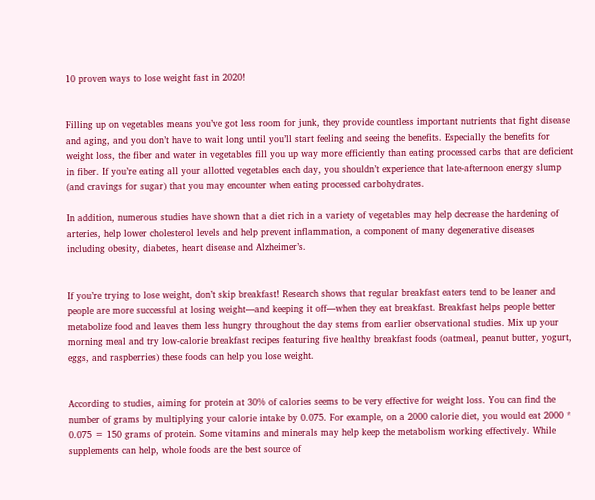10 proven ways to lose weight fast in 2020!


Filling up on vegetables means you’ve got less room for junk, they provide countless important nutrients that fight disease and aging, and you don’t have to wait long until you’ll start feeling and seeing the benefits. Especially the benefits for weight loss, the fiber and water in vegetables fill you up way more efficiently than eating processed carbs that are deficient in fiber. If you’re eating all your allotted vegetables each day, you shouldn’t experience that late-afternoon energy slump (and cravings for sugar) that you may encounter when eating processed carbohydrates.

In addition, numerous studies have shown that a diet rich in a variety of vegetables may help decrease the hardening of arteries, help lower cholesterol levels and help prevent inflammation, a component of many degenerative diseases including obesity, diabetes, heart disease and Alzheimer’s.


If you’re trying to lose weight, don’t skip breakfast! Research shows that regular breakfast eaters tend to be leaner and people are more successful at losing weight—and keeping it off—when they eat breakfast. Breakfast helps people better metabolize food and leaves them less hungry throughout the day stems from earlier observational studies. Mix up your morning meal and try low-calorie breakfast recipes featuring five healthy breakfast foods (oatmeal, peanut butter, yogurt, eggs, and raspberries) these foods can help you lose weight.


According to studies, aiming for protein at 30% of calories seems to be very effective for weight loss. You can find the number of grams by multiplying your calorie intake by 0.075. For example, on a 2000 calorie diet, you would eat 2000 * 0.075 = 150 grams of protein. Some vitamins and minerals may help keep the metabolism working effectively. While supplements can help, whole foods are the best source of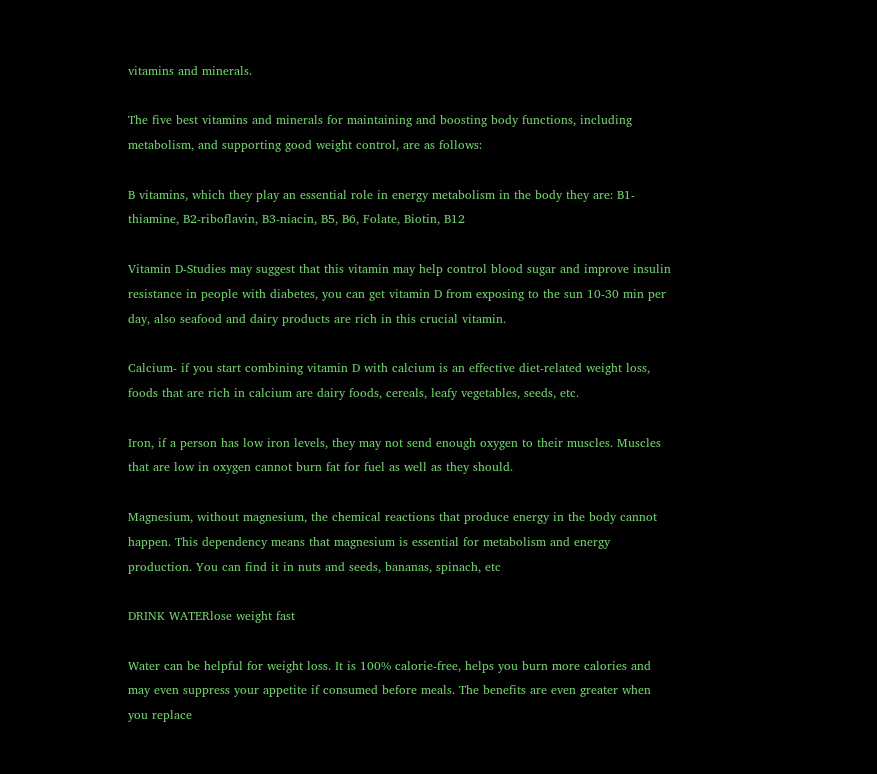vitamins and minerals.

The five best vitamins and minerals for maintaining and boosting body functions, including metabolism, and supporting good weight control, are as follows:

B vitamins, which they play an essential role in energy metabolism in the body they are: B1-thiamine, B2-riboflavin, B3-niacin, B5, B6, Folate, Biotin, B12

Vitamin D-Studies may suggest that this vitamin may help control blood sugar and improve insulin resistance in people with diabetes, you can get vitamin D from exposing to the sun 10-30 min per day, also seafood and dairy products are rich in this crucial vitamin.

Calcium- if you start combining vitamin D with calcium is an effective diet-related weight loss, foods that are rich in calcium are dairy foods, cereals, leafy vegetables, seeds, etc.

Iron, if a person has low iron levels, they may not send enough oxygen to their muscles. Muscles that are low in oxygen cannot burn fat for fuel as well as they should.

Magnesium, without magnesium, the chemical reactions that produce energy in the body cannot happen. This dependency means that magnesium is essential for metabolism and energy production. You can find it in nuts and seeds, bananas, spinach, etc

DRINK WATERlose weight fast

Water can be helpful for weight loss. It is 100% calorie-free, helps you burn more calories and may even suppress your appetite if consumed before meals. The benefits are even greater when you replace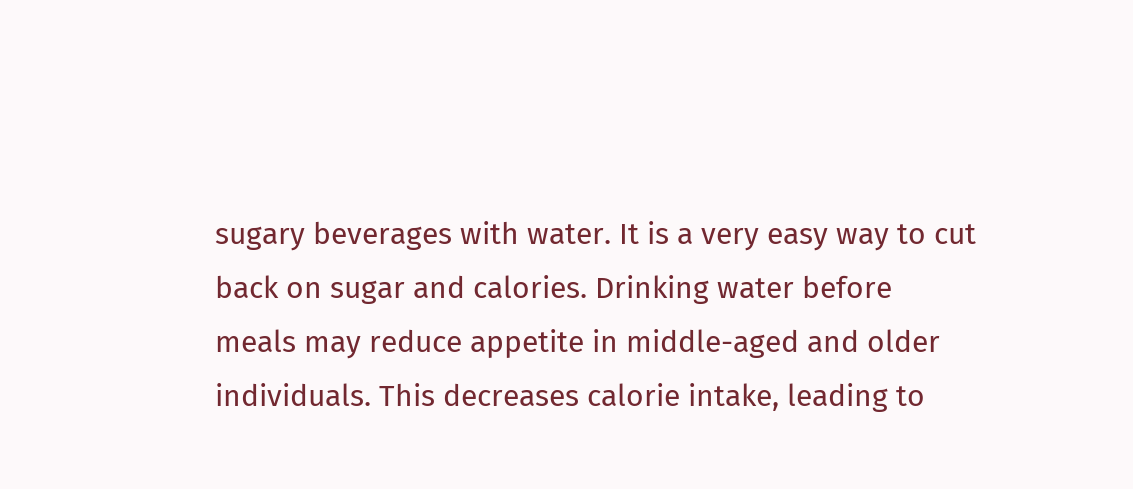sugary beverages with water. It is a very easy way to cut back on sugar and calories. Drinking water before meals may reduce appetite in middle-aged and older individuals. This decreases calorie intake, leading to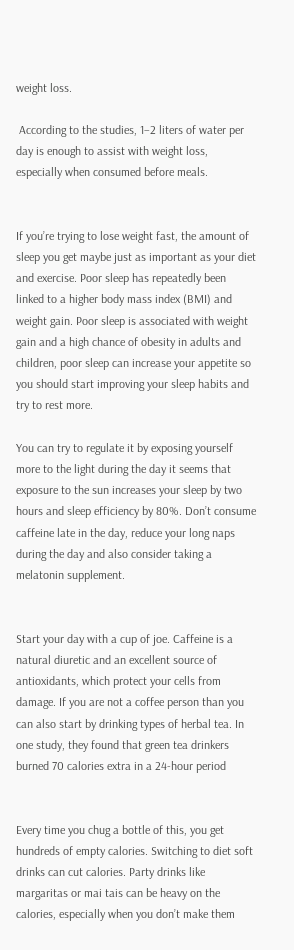weight loss.

 According to the studies, 1–2 liters of water per day is enough to assist with weight loss, especially when consumed before meals.


If you’re trying to lose weight fast, the amount of sleep you get maybe just as important as your diet and exercise. Poor sleep has repeatedly been linked to a higher body mass index (BMI) and weight gain. Poor sleep is associated with weight gain and a high chance of obesity in adults and children, poor sleep can increase your appetite so you should start improving your sleep habits and try to rest more.

You can try to regulate it by exposing yourself more to the light during the day it seems that exposure to the sun increases your sleep by two hours and sleep efficiency by 80%. Don’t consume caffeine late in the day, reduce your long naps during the day and also consider taking a melatonin supplement.


Start your day with a cup of joe. Caffeine is a natural diuretic and an excellent source of antioxidants, which protect your cells from damage. If you are not a coffee person than you can also start by drinking types of herbal tea. In one study, they found that green tea drinkers burned 70 calories extra in a 24-hour period


Every time you chug a bottle of this, you get hundreds of empty calories. Switching to diet soft drinks can cut calories. Party drinks like margaritas or mai tais can be heavy on the calories, especially when you don’t make them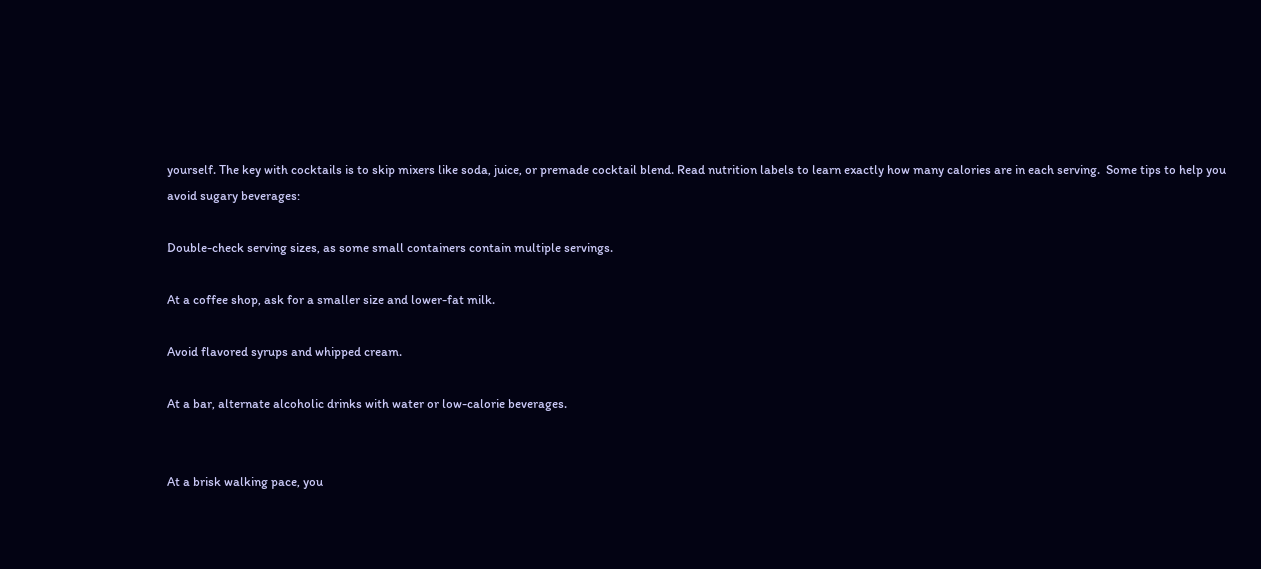yourself. The key with cocktails is to skip mixers like soda, juice, or premade cocktail blend. Read nutrition labels to learn exactly how many calories are in each serving.  Some tips to help you avoid sugary beverages:

Double-check serving sizes, as some small containers contain multiple servings.

At a coffee shop, ask for a smaller size and lower-fat milk.

Avoid flavored syrups and whipped cream.

At a bar, alternate alcoholic drinks with water or low-calorie beverages.


At a brisk walking pace, you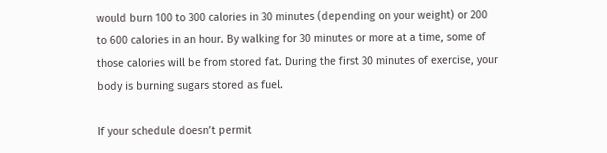would burn 100 to 300 calories in 30 minutes (depending on your weight) or 200 to 600 calories in an hour. By walking for 30 minutes or more at a time, some of those calories will be from stored fat. During the first 30 minutes of exercise, your body is burning sugars stored as fuel.

If your schedule doesn’t permit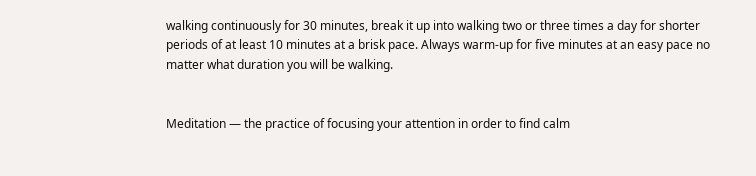walking continuously for 30 minutes, break it up into walking two or three times a day for shorter periods of at least 10 minutes at a brisk pace. Always warm-up for five minutes at an easy pace no matter what duration you will be walking.


Meditation — the practice of focusing your attention in order to find calm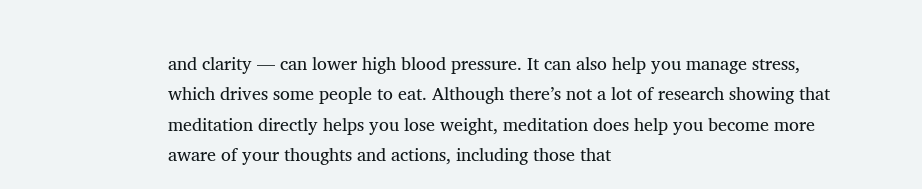and clarity — can lower high blood pressure. It can also help you manage stress, which drives some people to eat. Although there’s not a lot of research showing that meditation directly helps you lose weight, meditation does help you become more aware of your thoughts and actions, including those that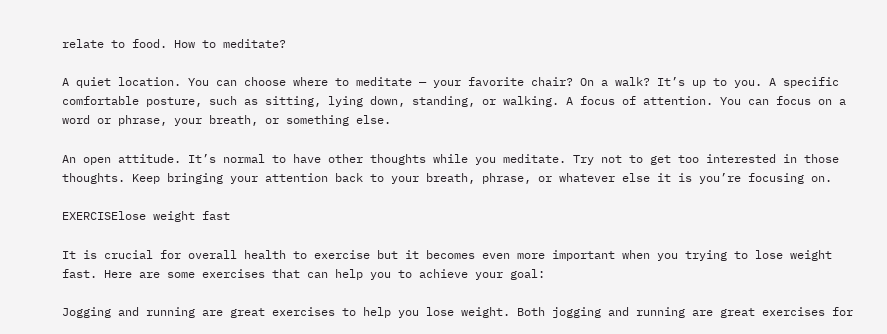relate to food. How to meditate?

A quiet location. You can choose where to meditate — your favorite chair? On a walk? It’s up to you. A specific comfortable posture, such as sitting, lying down, standing, or walking. A focus of attention. You can focus on a word or phrase, your breath, or something else.

An open attitude. It’s normal to have other thoughts while you meditate. Try not to get too interested in those thoughts. Keep bringing your attention back to your breath, phrase, or whatever else it is you’re focusing on.

EXERCISElose weight fast

It is crucial for overall health to exercise but it becomes even more important when you trying to lose weight fast. Here are some exercises that can help you to achieve your goal:

Jogging and running are great exercises to help you lose weight. Both jogging and running are great exercises for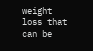weight loss that can be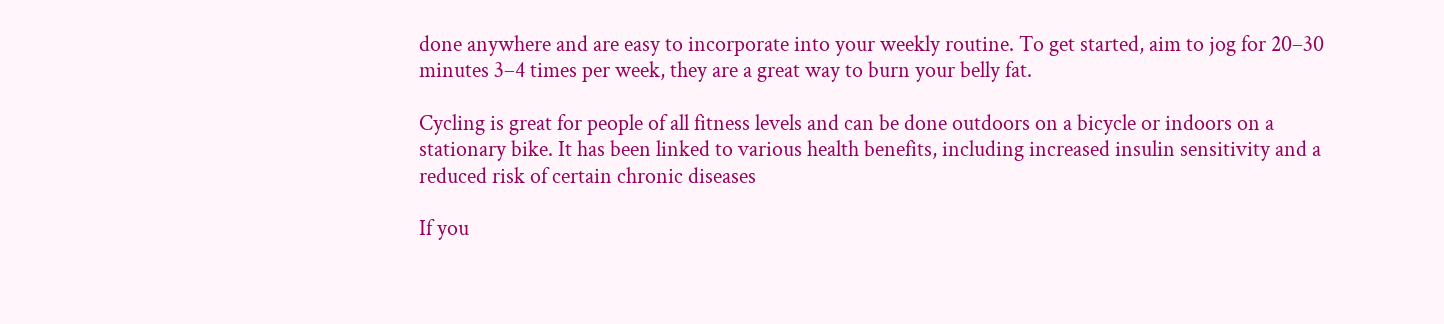done anywhere and are easy to incorporate into your weekly routine. To get started, aim to jog for 20–30 minutes 3–4 times per week, they are a great way to burn your belly fat.

Cycling is great for people of all fitness levels and can be done outdoors on a bicycle or indoors on a stationary bike. It has been linked to various health benefits, including increased insulin sensitivity and a reduced risk of certain chronic diseases

If you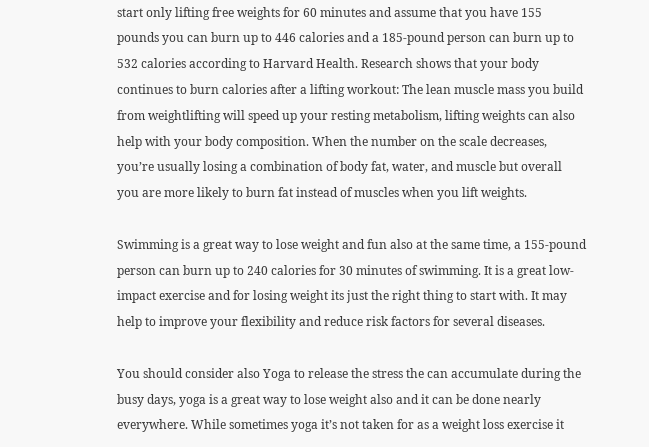start only lifting free weights for 60 minutes and assume that you have 155 pounds you can burn up to 446 calories and a 185-pound person can burn up to 532 calories according to Harvard Health. Research shows that your body continues to burn calories after a lifting workout: The lean muscle mass you build from weightlifting will speed up your resting metabolism, lifting weights can also help with your body composition. When the number on the scale decreases, you’re usually losing a combination of body fat, water, and muscle but overall you are more likely to burn fat instead of muscles when you lift weights.

Swimming is a great way to lose weight and fun also at the same time, a 155-pound person can burn up to 240 calories for 30 minutes of swimming. It is a great low-impact exercise and for losing weight its just the right thing to start with. It may help to improve your flexibility and reduce risk factors for several diseases.

You should consider also Yoga to release the stress the can accumulate during the busy days, yoga is a great way to lose weight also and it can be done nearly everywhere. While sometimes yoga it’s not taken for as a weight loss exercise it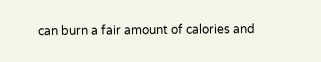can burn a fair amount of calories and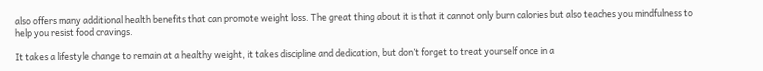also offers many additional health benefits that can promote weight loss. The great thing about it is that it cannot only burn calories but also teaches you mindfulness to help you resist food cravings.

It takes a lifestyle change to remain at a healthy weight, it takes discipline and dedication, but don’t forget to treat yourself once in a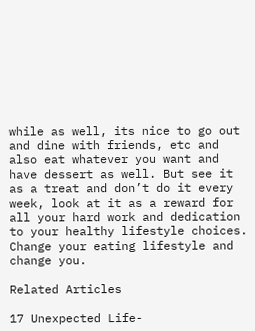while as well, its nice to go out and dine with friends, etc and also eat whatever you want and have dessert as well. But see it as a treat and don’t do it every week, look at it as a reward for all your hard work and dedication to your healthy lifestyle choices. Change your eating lifestyle and change you.

Related Articles

17 Unexpected Life-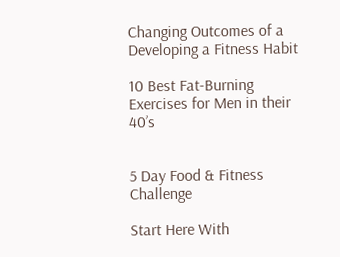Changing Outcomes of a Developing a Fitness Habit

10 Best Fat-Burning Exercises for Men in their 40’s


5 Day Food & Fitness Challenge

Start Here With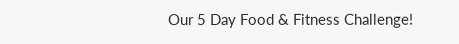Our 5 Day Food & Fitness Challenge!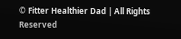© Fitter Healthier Dad | All Rights Reserved